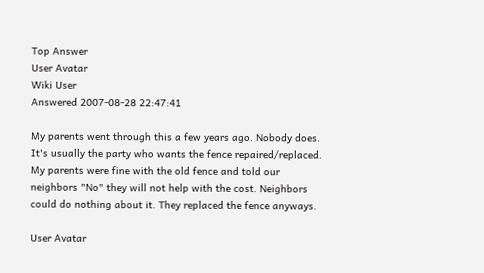Top Answer
User Avatar
Wiki User
Answered 2007-08-28 22:47:41

My parents went through this a few years ago. Nobody does. It's usually the party who wants the fence repaired/replaced. My parents were fine with the old fence and told our neighbors "No" they will not help with the cost. Neighbors could do nothing about it. They replaced the fence anyways.

User Avatar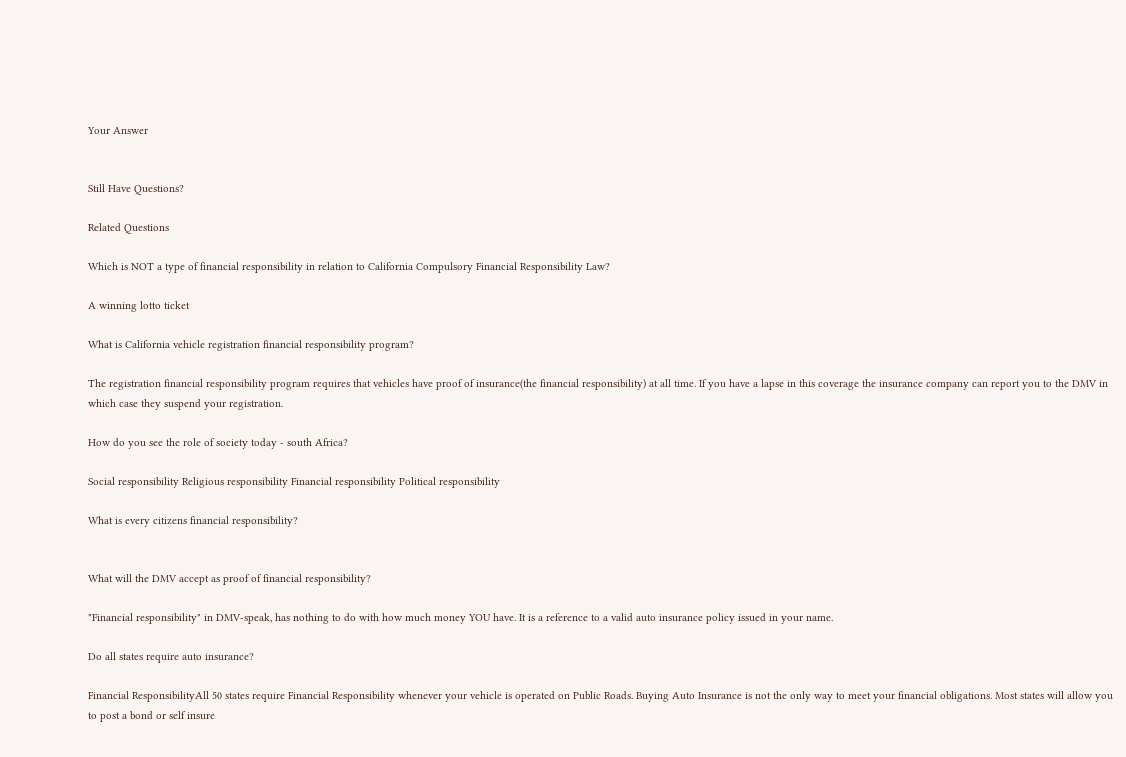Your Answer


Still Have Questions?

Related Questions

Which is NOT a type of financial responsibility in relation to California Compulsory Financial Responsibility Law?

A winning lotto ticket

What is California vehicle registration financial responsibility program?

The registration financial responsibility program requires that vehicles have proof of insurance(the financial responsibility) at all time. If you have a lapse in this coverage the insurance company can report you to the DMV in which case they suspend your registration.

How do you see the role of society today - south Africa?

Social responsibility Religious responsibility Financial responsibility Political responsibility

What is every citizens financial responsibility?


What will the DMV accept as proof of financial responsibility?

"Financial responsibility" in DMV-speak, has nothing to do with how much money YOU have. It is a reference to a valid auto insurance policy issued in your name.

Do all states require auto insurance?

Financial ResponsibilityAll 50 states require Financial Responsibility whenever your vehicle is operated on Public Roads. Buying Auto Insurance is not the only way to meet your financial obligations. Most states will allow you to post a bond or self insure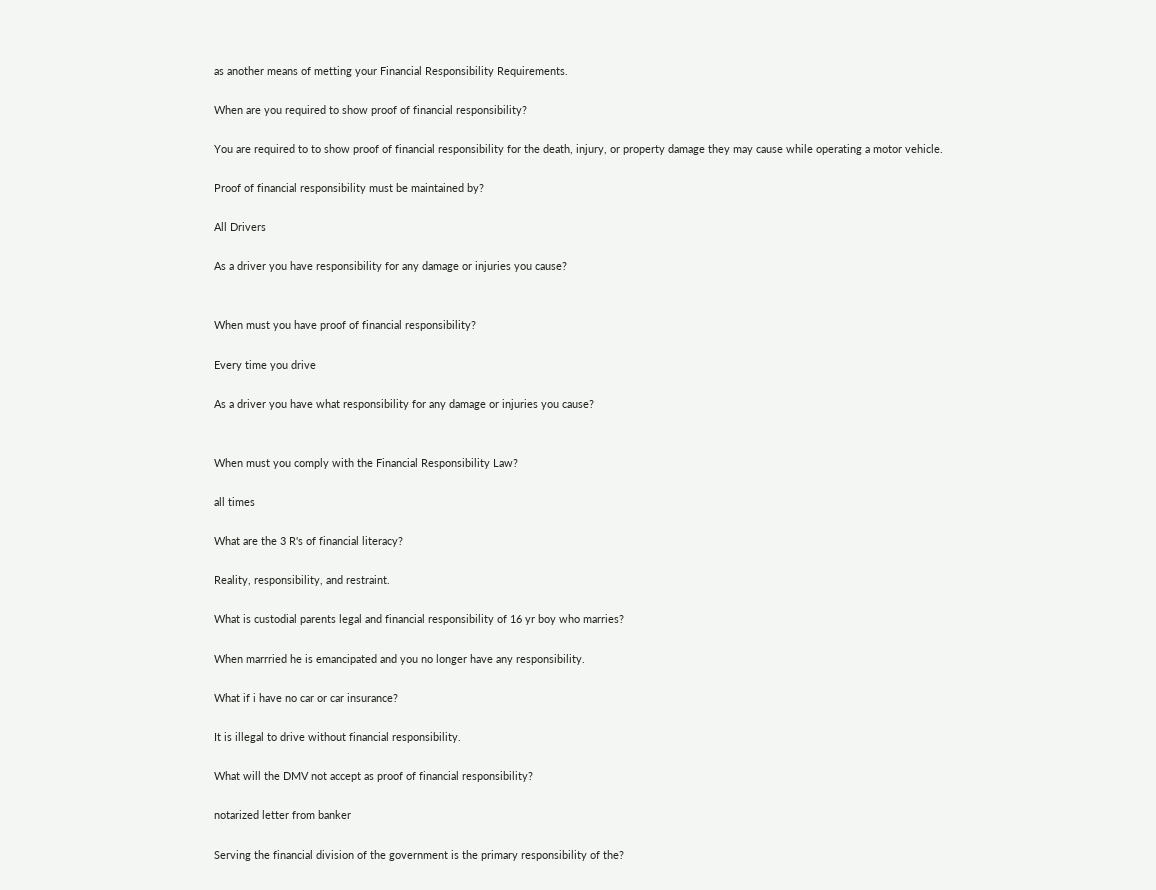as another means of metting your Financial Responsibility Requirements.

When are you required to show proof of financial responsibility?

You are required to to show proof of financial responsibility for the death, injury, or property damage they may cause while operating a motor vehicle.

Proof of financial responsibility must be maintained by?

All Drivers

As a driver you have responsibility for any damage or injuries you cause?


When must you have proof of financial responsibility?

Every time you drive

As a driver you have what responsibility for any damage or injuries you cause?


When must you comply with the Financial Responsibility Law?

all times

What are the 3 R's of financial literacy?

Reality, responsibility, and restraint.

What is custodial parents legal and financial responsibility of 16 yr boy who marries?

When marrried he is emancipated and you no longer have any responsibility.

What if i have no car or car insurance?

It is illegal to drive without financial responsibility.

What will the DMV not accept as proof of financial responsibility?

notarized letter from banker

Serving the financial division of the government is the primary responsibility of the?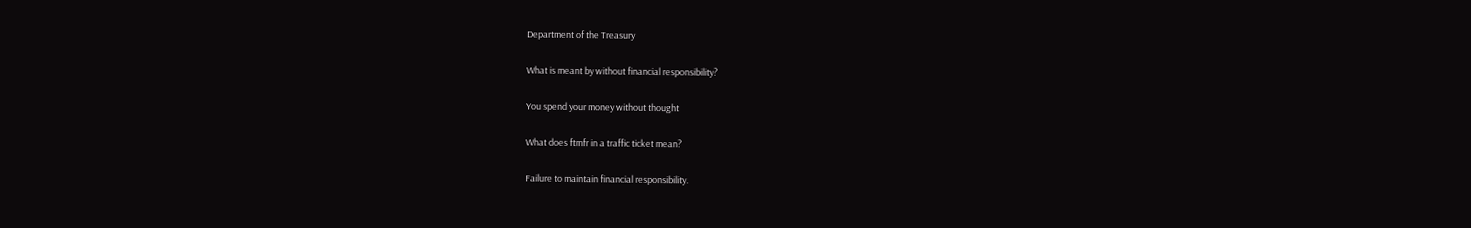Department of the Treasury

What is meant by without financial responsibility?

You spend your money without thought

What does ftmfr in a traffic ticket mean?

Failure to maintain financial responsibility.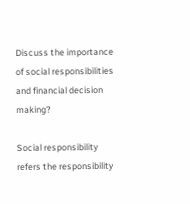Discuss the importance of social responsibilities and financial decision making?

Social responsibility refers the responsibility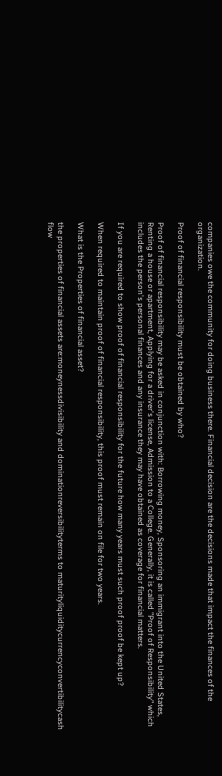companies owe the community for doing business there. Financial decision are the decisions made that impact the finances of the organization.

Proof of financial responsibility must be obtained by who?

Proof of financial responsibility may be asked in conjunction with: Borrowing money, Sponsoring an immigrant into the United States, Renting a house or apartment, Applying for a driver's license, Admission to a College. Generally, it is called "Proof of Responsibility" which includes the person's personal finances and any insurance they may have obtained as coverage for financial matters.

If you are required to show proof of financial responsibility for the future how many years must such proof proof be kept up?

When required to maintain proof of financial responsibility, this proof must remain on file for two years.

What is the Properties of financial asset?

the properties of financial assets are:moneynessdivisibility and dominationreversibilityterms to maturityliquiditycurrencyconvertibilitycash flow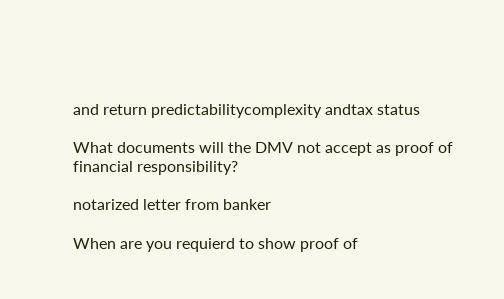and return predictabilitycomplexity andtax status

What documents will the DMV not accept as proof of financial responsibility?

notarized letter from banker

When are you requierd to show proof of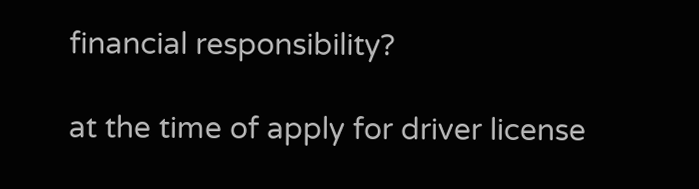financial responsibility?

at the time of apply for driver license